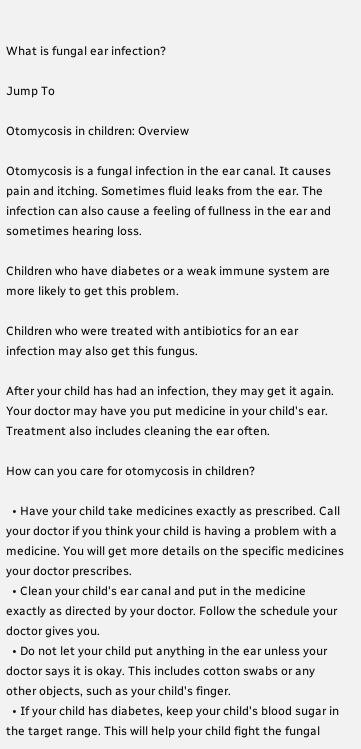What is fungal ear infection?

Jump To

Otomycosis in children: Overview

Otomycosis is a fungal infection in the ear canal. It causes pain and itching. Sometimes fluid leaks from the ear. The infection can also cause a feeling of fullness in the ear and sometimes hearing loss.

Children who have diabetes or a weak immune system are more likely to get this problem.

Children who were treated with antibiotics for an ear infection may also get this fungus.

After your child has had an infection, they may get it again. Your doctor may have you put medicine in your child's ear. Treatment also includes cleaning the ear often.

How can you care for otomycosis in children?

  • Have your child take medicines exactly as prescribed. Call your doctor if you think your child is having a problem with a medicine. You will get more details on the specific medicines your doctor prescribes.
  • Clean your child's ear canal and put in the medicine exactly as directed by your doctor. Follow the schedule your doctor gives you.
  • Do not let your child put anything in the ear unless your doctor says it is okay. This includes cotton swabs or any other objects, such as your child's finger.
  • If your child has diabetes, keep your child's blood sugar in the target range. This will help your child fight the fungal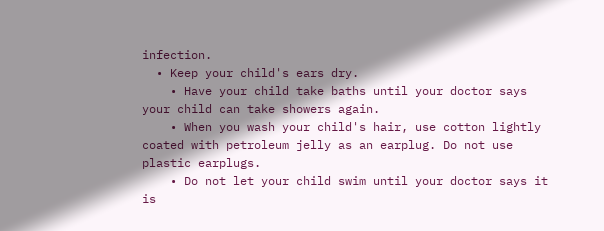infection.
  • Keep your child's ears dry.
    • Have your child take baths until your doctor says your child can take showers again.
    • When you wash your child's hair, use cotton lightly coated with petroleum jelly as an earplug. Do not use plastic earplugs.
    • Do not let your child swim until your doctor says it is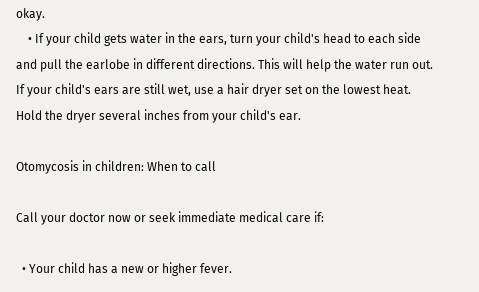okay.
    • If your child gets water in the ears, turn your child's head to each side and pull the earlobe in different directions. This will help the water run out. If your child's ears are still wet, use a hair dryer set on the lowest heat. Hold the dryer several inches from your child's ear.

Otomycosis in children: When to call

Call your doctor now or seek immediate medical care if:

  • Your child has a new or higher fever.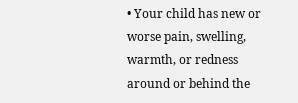• Your child has new or worse pain, swelling, warmth, or redness around or behind the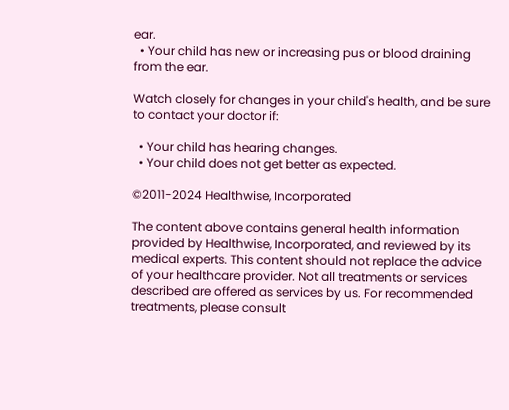ear.
  • Your child has new or increasing pus or blood draining from the ear.

Watch closely for changes in your child's health, and be sure to contact your doctor if:

  • Your child has hearing changes.
  • Your child does not get better as expected.

©2011-2024 Healthwise, Incorporated

The content above contains general health information provided by Healthwise, Incorporated, and reviewed by its medical experts. This content should not replace the advice of your healthcare provider. Not all treatments or services described are offered as services by us. For recommended treatments, please consult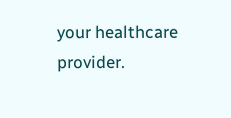your healthcare provider.